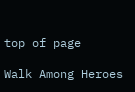top of page

Walk Among Heroes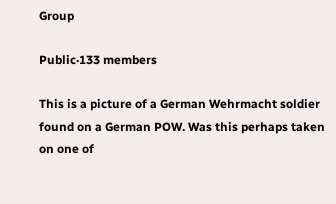Group

Public·133 members

This is a picture of a German Wehrmacht soldier found on a German POW. Was this perhaps taken on one of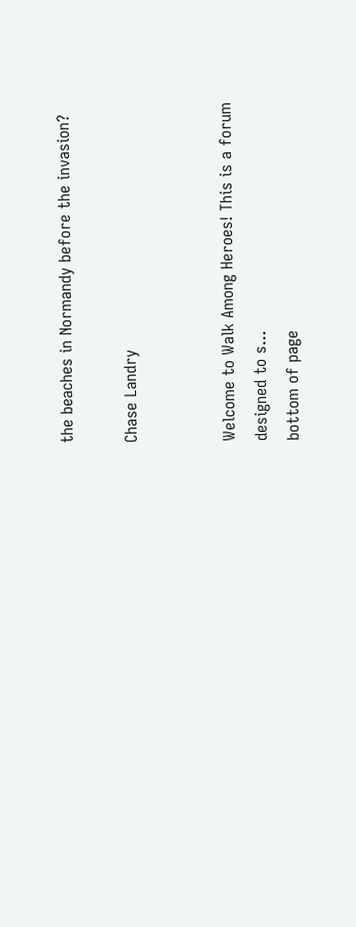the beaches in Normandy before the invasion?

Chase Landry


Welcome to Walk Among Heroes! This is a forum designed to s...
bottom of page